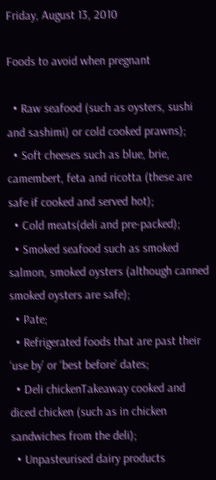Friday, August 13, 2010

Foods to avoid when pregnant

  • Raw seafood (such as oysters, sushi and sashimi) or cold cooked prawns);
  • Soft cheeses such as blue, brie, camembert, feta and ricotta (these are safe if cooked and served hot);
  • Cold meats(deli and pre-packed);
  • Smoked seafood such as smoked salmon, smoked oysters (although canned smoked oysters are safe);
  • Pate;
  • Refrigerated foods that are past their ‘use by’ or ‘best before’ dates;
  • Deli chickenTakeaway cooked and diced chicken (such as in chicken sandwiches from the deli);
  • Unpasteurised dairy products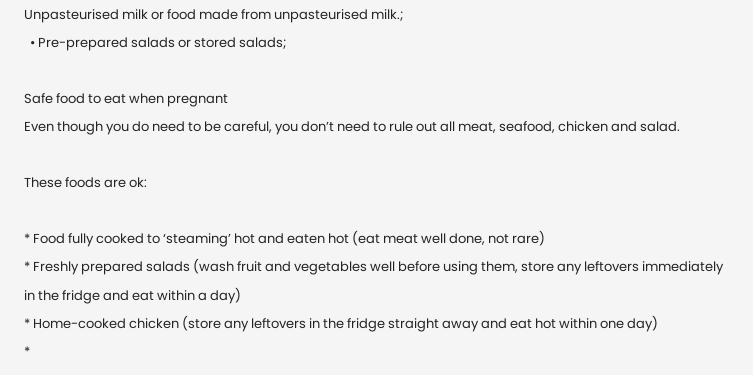Unpasteurised milk or food made from unpasteurised milk.;
  • Pre-prepared salads or stored salads;

Safe food to eat when pregnant
Even though you do need to be careful, you don’t need to rule out all meat, seafood, chicken and salad.

These foods are ok:

* Food fully cooked to ‘steaming’ hot and eaten hot (eat meat well done, not rare)
* Freshly prepared salads (wash fruit and vegetables well before using them, store any leftovers immediately in the fridge and eat within a day)
* Home-cooked chicken (store any leftovers in the fridge straight away and eat hot within one day)
*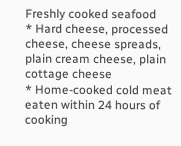Freshly cooked seafood
* Hard cheese, processed cheese, cheese spreads, plain cream cheese, plain cottage cheese
* Home-cooked cold meat eaten within 24 hours of cooking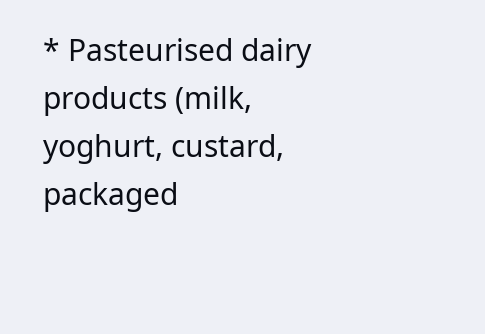* Pasteurised dairy products (milk, yoghurt, custard, packaged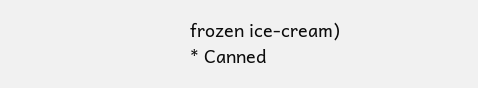frozen ice-cream)
* Canned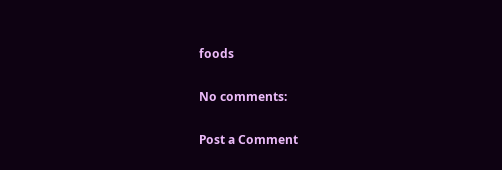foods

No comments:

Post a Comment